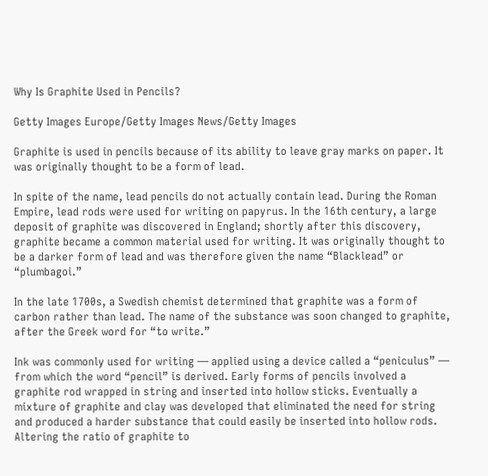Why Is Graphite Used in Pencils?

Getty Images Europe/Getty Images News/Getty Images

Graphite is used in pencils because of its ability to leave gray marks on paper. It was originally thought to be a form of lead.

In spite of the name, lead pencils do not actually contain lead. During the Roman Empire, lead rods were used for writing on papyrus. In the 16th century, a large deposit of graphite was discovered in England; shortly after this discovery, graphite became a common material used for writing. It was originally thought to be a darker form of lead and was therefore given the name “Blacklead” or “plumbagoi.”

In the late 1700s, a Swedish chemist determined that graphite was a form of carbon rather than lead. The name of the substance was soon changed to graphite, after the Greek word for “to write.”

Ink was commonly used for writing — applied using a device called a “peniculus” — from which the word “pencil” is derived. Early forms of pencils involved a graphite rod wrapped in string and inserted into hollow sticks. Eventually a mixture of graphite and clay was developed that eliminated the need for string and produced a harder substance that could easily be inserted into hollow rods. Altering the ratio of graphite to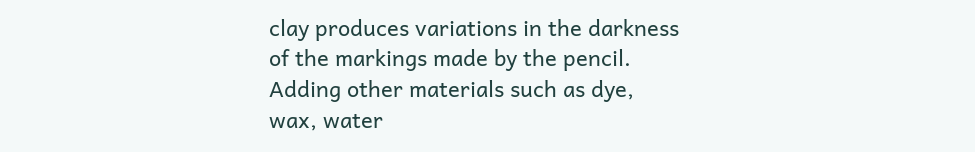clay produces variations in the darkness of the markings made by the pencil. Adding other materials such as dye, wax, water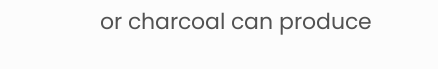or charcoal can produce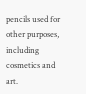pencils used for other purposes, including cosmetics and art.